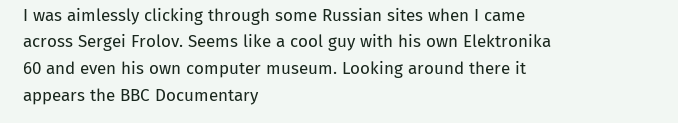I was aimlessly clicking through some Russian sites when I came across Sergei Frolov. Seems like a cool guy with his own Elektronika 60 and even his own computer museum. Looking around there it appears the BBC Documentary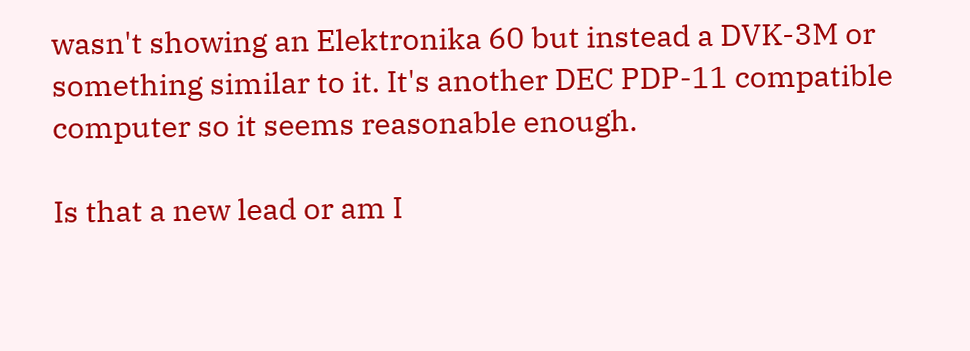wasn't showing an Elektronika 60 but instead a DVK-3M or something similar to it. It's another DEC PDP-11 compatible computer so it seems reasonable enough.

Is that a new lead or am I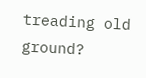treading old ground?